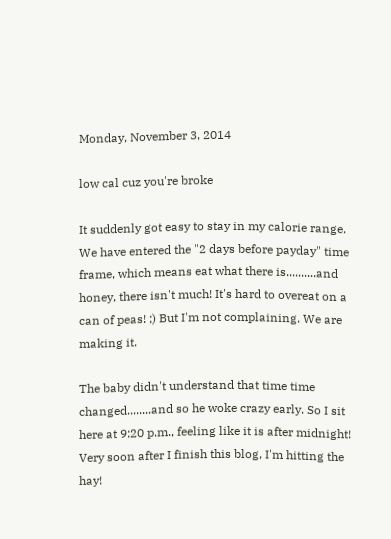Monday, November 3, 2014

low cal cuz you're broke

It suddenly got easy to stay in my calorie range. We have entered the "2 days before payday" time frame, which means eat what there is..........and honey, there isn't much! It's hard to overeat on a can of peas! ;) But I'm not complaining. We are making it.

The baby didn't understand that time time changed........and so he woke crazy early. So I sit here at 9:20 p.m., feeling like it is after midnight! Very soon after I finish this blog, I'm hitting the hay!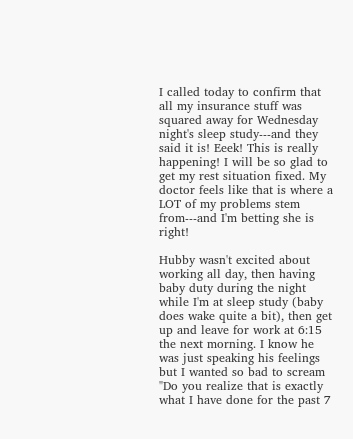I called today to confirm that all my insurance stuff was squared away for Wednesday night's sleep study---and they said it is! Eeek! This is really happening! I will be so glad to get my rest situation fixed. My doctor feels like that is where a LOT of my problems stem from---and I'm betting she is right!

Hubby wasn't excited about working all day, then having baby duty during the night while I'm at sleep study (baby does wake quite a bit), then get up and leave for work at 6:15 the next morning. I know he was just speaking his feelings but I wanted so bad to scream "Do you realize that is exactly what I have done for the past 7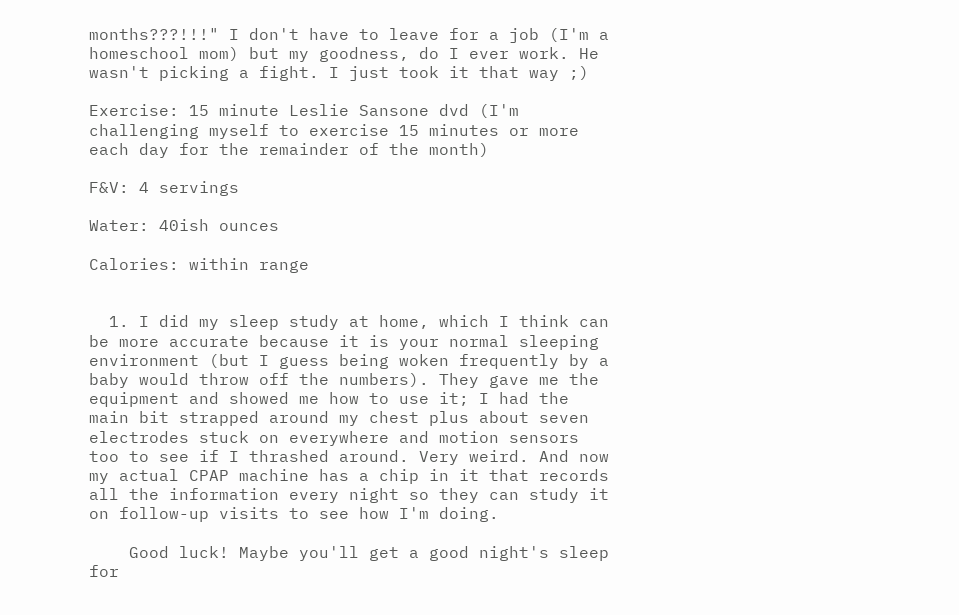months???!!!" I don't have to leave for a job (I'm a homeschool mom) but my goodness, do I ever work. He wasn't picking a fight. I just took it that way ;)

Exercise: 15 minute Leslie Sansone dvd (I'm challenging myself to exercise 15 minutes or more each day for the remainder of the month)

F&V: 4 servings

Water: 40ish ounces

Calories: within range


  1. I did my sleep study at home, which I think can be more accurate because it is your normal sleeping environment (but I guess being woken frequently by a baby would throw off the numbers). They gave me the equipment and showed me how to use it; I had the main bit strapped around my chest plus about seven electrodes stuck on everywhere and motion sensors too to see if I thrashed around. Very weird. And now my actual CPAP machine has a chip in it that records all the information every night so they can study it on follow-up visits to see how I'm doing.

    Good luck! Maybe you'll get a good night's sleep for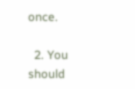once.

  2. You should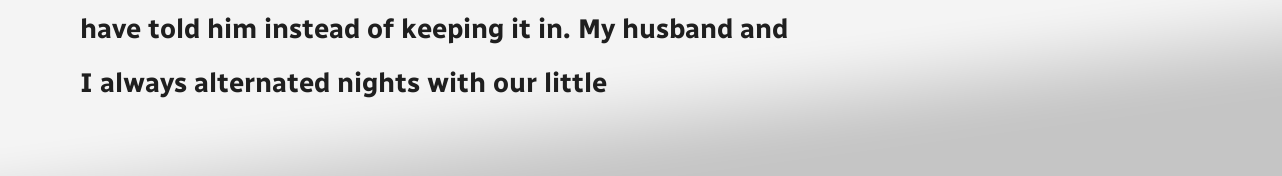have told him instead of keeping it in. My husband and I always alternated nights with our little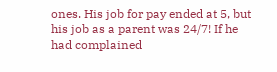ones. His job for pay ended at 5, but his job as a parent was 24/7! If he had complained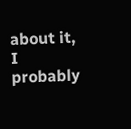about it, I probably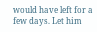would have left for a few days. Let him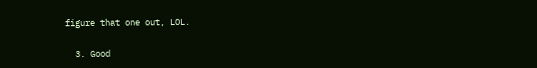figure that one out, LOL.

  3. Good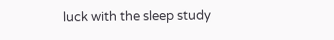luck with the sleep study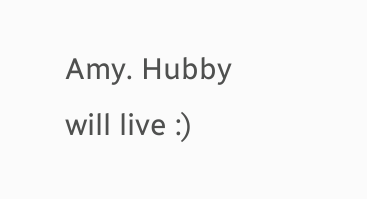Amy. Hubby will live :)